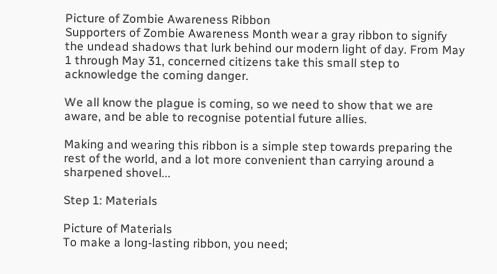Picture of Zombie Awareness Ribbon
Supporters of Zombie Awareness Month wear a gray ribbon to signify the undead shadows that lurk behind our modern light of day. From May 1 through May 31, concerned citizens take this small step to acknowledge the coming danger.

We all know the plague is coming, so we need to show that we are aware, and be able to recognise potential future allies.

Making and wearing this ribbon is a simple step towards preparing the rest of the world, and a lot more convenient than carrying around a sharpened shovel...

Step 1: Materials

Picture of Materials
To make a long-lasting ribbon, you need;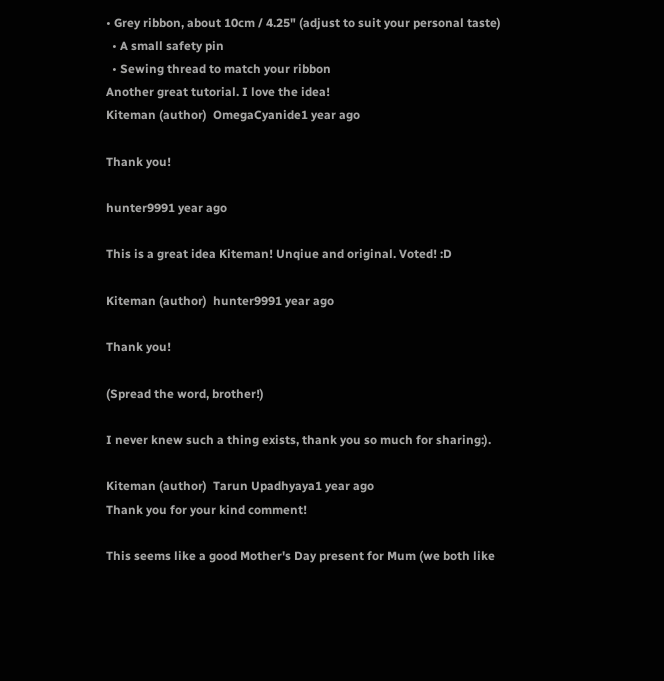• Grey ribbon, about 10cm / 4.25" (adjust to suit your personal taste)
  • A small safety pin
  • Sewing thread to match your ribbon
Another great tutorial. I love the idea!
Kiteman (author)  OmegaCyanide1 year ago

Thank you!

hunter9991 year ago

This is a great idea Kiteman! Unqiue and original. Voted! :D

Kiteman (author)  hunter9991 year ago

Thank you!

(Spread the word, brother!)

I never knew such a thing exists, thank you so much for sharing:).

Kiteman (author)  Tarun Upadhyaya1 year ago
Thank you for your kind comment!

This seems like a good Mother's Day present for Mum (we both like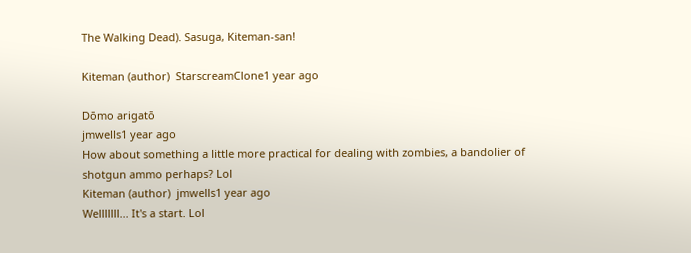The Walking Dead). Sasuga, Kiteman-san!

Kiteman (author)  StarscreamClone1 year ago

Dōmo arigatō
jmwells1 year ago
How about something a little more practical for dealing with zombies, a bandolier of shotgun ammo perhaps? Lol
Kiteman (author)  jmwells1 year ago
Welllllll... It's a start. Lol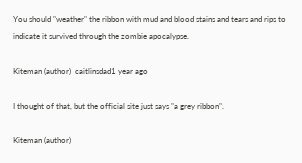You should "weather" the ribbon with mud and blood stains and tears and rips to indicate it survived through the zombie apocalypse.

Kiteman (author)  caitlinsdad1 year ago

I thought of that, but the official site just says "a grey ribbon".

Kiteman (author)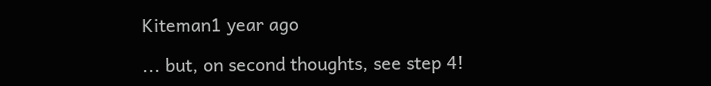Kiteman1 year ago

... but, on second thoughts, see step 4!